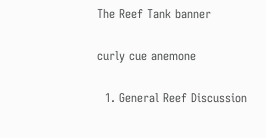The Reef Tank banner

curly cue anemone

  1. General Reef Discussion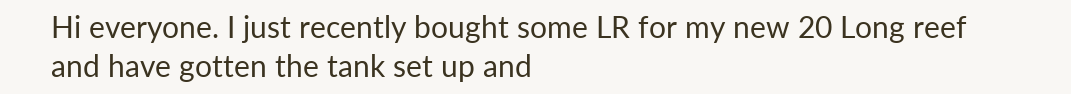Hi everyone. I just recently bought some LR for my new 20 Long reef and have gotten the tank set up and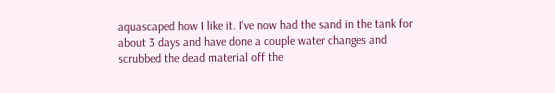aquascaped how I like it. I've now had the sand in the tank for about 3 days and have done a couple water changes and scrubbed the dead material off the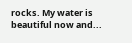rocks. My water is beautiful now and...